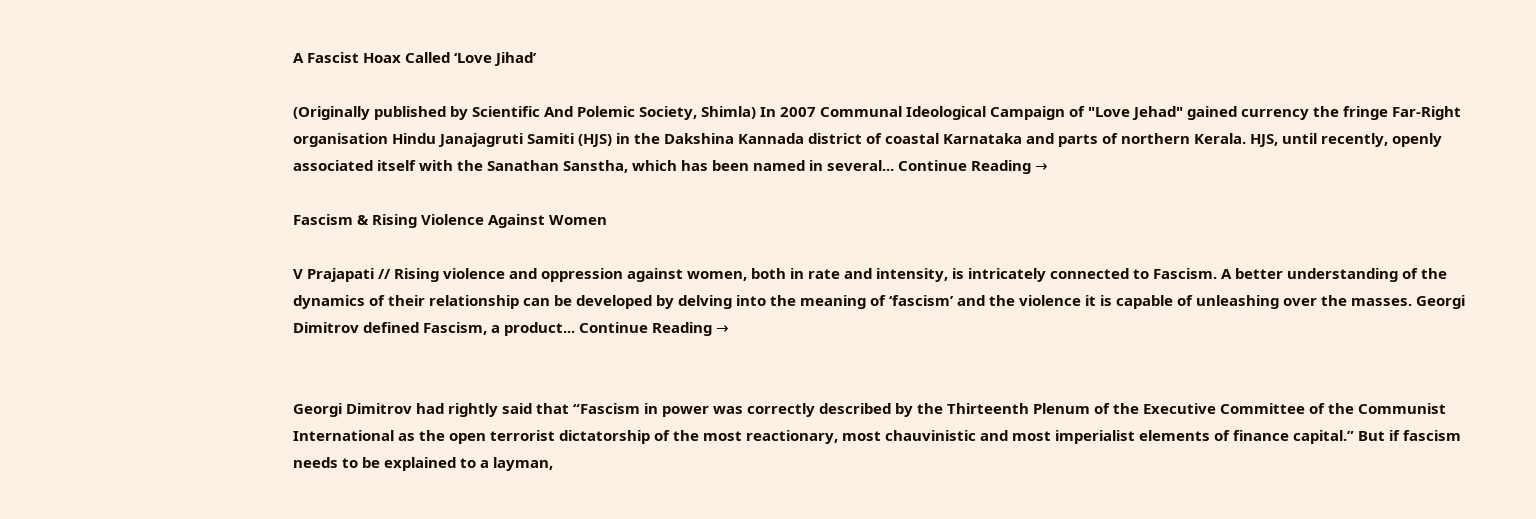A Fascist Hoax Called ‘Love Jihad’

(Originally published by Scientific And Polemic Society, Shimla) In 2007 Communal Ideological Campaign of "Love Jehad" gained currency the fringe Far-Right organisation Hindu Janajagruti Samiti (HJS) in the Dakshina Kannada district of coastal Karnataka and parts of northern Kerala. HJS, until recently, openly associated itself with the Sanathan Sanstha, which has been named in several... Continue Reading →

Fascism & Rising Violence Against Women

V Prajapati // Rising violence and oppression against women, both in rate and intensity, is intricately connected to Fascism. A better understanding of the dynamics of their relationship can be developed by delving into the meaning of ‘fascism’ and the violence it is capable of unleashing over the masses. Georgi Dimitrov defined Fascism, a product... Continue Reading →


Georgi Dimitrov had rightly said that “Fascism in power was correctly described by the Thirteenth Plenum of the Executive Committee of the Communist International as the open terrorist dictatorship of the most reactionary, most chauvinistic and most imperialist elements of finance capital.” But if fascism needs to be explained to a layman,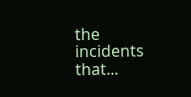the incidents that...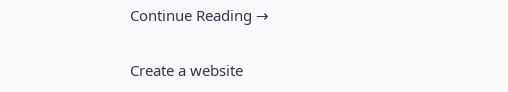Continue Reading →

Create a website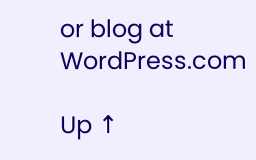or blog at WordPress.com

Up ↑